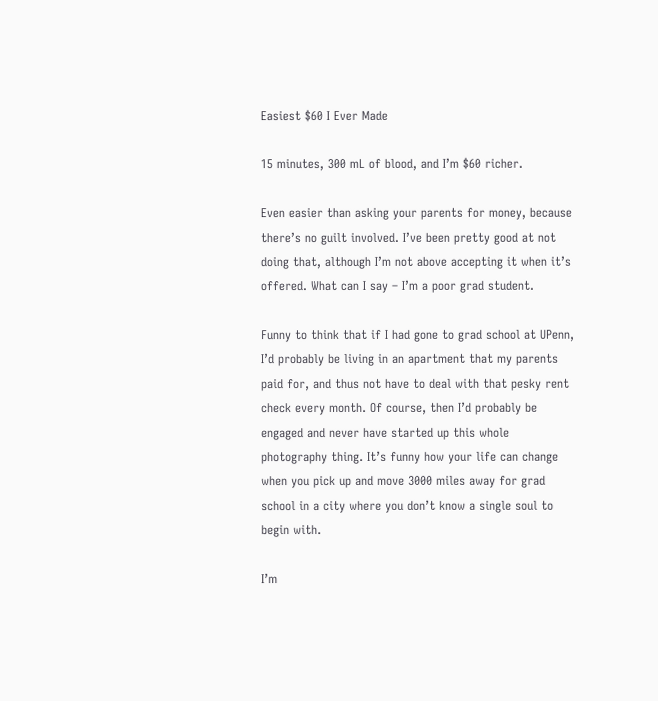Easiest $60 I Ever Made

15 minutes, 300 mL of blood, and I’m $60 richer.

Even easier than asking your parents for money, because there’s no guilt involved. I’ve been pretty good at not doing that, although I’m not above accepting it when it’s offered. What can I say – I’m a poor grad student.

Funny to think that if I had gone to grad school at UPenn, I’d probably be living in an apartment that my parents paid for, and thus not have to deal with that pesky rent check every month. Of course, then I’d probably be engaged and never have started up this whole photography thing. It’s funny how your life can change when you pick up and move 3000 miles away for grad school in a city where you don’t know a single soul to begin with.

I’m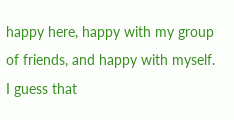happy here, happy with my group of friends, and happy with myself. I guess that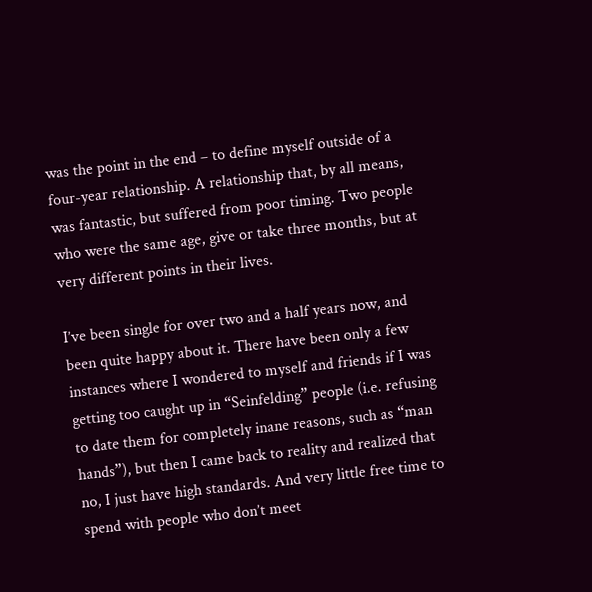was the point in the end – to define myself outside of a four-year relationship. A relationship that, by all means, was fantastic, but suffered from poor timing. Two people who were the same age, give or take three months, but at very different points in their lives.

I’ve been single for over two and a half years now, and been quite happy about it. There have been only a few instances where I wondered to myself and friends if I was getting too caught up in “Seinfelding” people (i.e. refusing to date them for completely inane reasons, such as “man hands”), but then I came back to reality and realized that no, I just have high standards. And very little free time to spend with people who don’t meet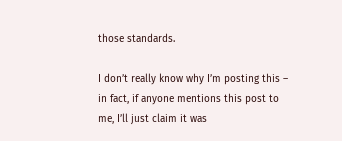those standards.

I don’t really know why I’m posting this – in fact, if anyone mentions this post to me, I’ll just claim it was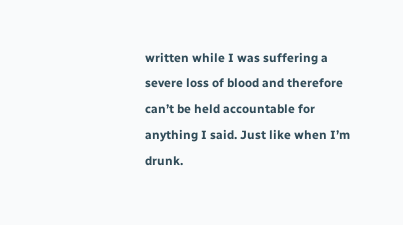written while I was suffering a severe loss of blood and therefore can’t be held accountable for anything I said. Just like when I’m drunk.